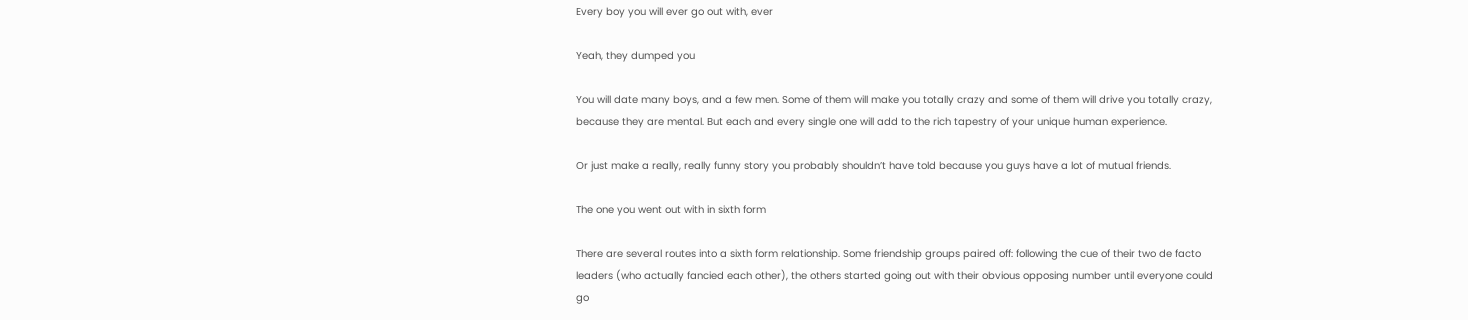Every boy you will ever go out with, ever

Yeah, they dumped you

You will date many boys, and a few men. Some of them will make you totally crazy and some of them will drive you totally crazy, because they are mental. But each and every single one will add to the rich tapestry of your unique human experience.

Or just make a really, really funny story you probably shouldn’t have told because you guys have a lot of mutual friends.

The one you went out with in sixth form

There are several routes into a sixth form relationship. Some friendship groups paired off: following the cue of their two de facto leaders (who actually fancied each other), the others started going out with their obvious opposing number until everyone could go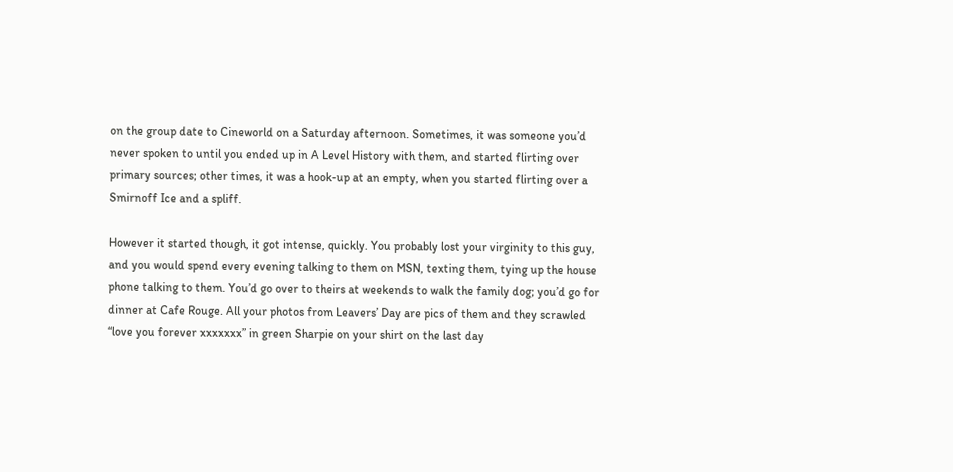on the group date to Cineworld on a Saturday afternoon. Sometimes, it was someone you’d never spoken to until you ended up in A Level History with them, and started flirting over primary sources; other times, it was a hook-up at an empty, when you started flirting over a Smirnoff Ice and a spliff.

However it started though, it got intense, quickly. You probably lost your virginity to this guy, and you would spend every evening talking to them on MSN, texting them, tying up the house phone talking to them. You’d go over to theirs at weekends to walk the family dog; you’d go for dinner at Cafe Rouge. All your photos from Leavers’ Day are pics of them and they scrawled “love you forever xxxxxxx” in green Sharpie on your shirt on the last day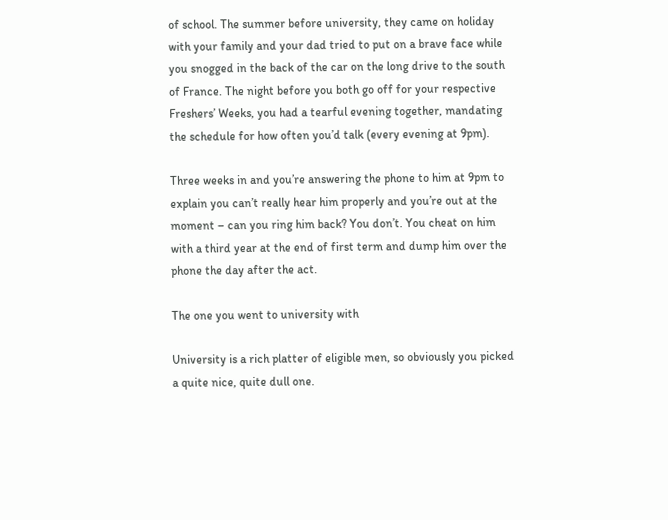of school. The summer before university, they came on holiday with your family and your dad tried to put on a brave face while you snogged in the back of the car on the long drive to the south of France. The night before you both go off for your respective Freshers’ Weeks, you had a tearful evening together, mandating the schedule for how often you’d talk (every evening at 9pm).

Three weeks in and you’re answering the phone to him at 9pm to explain you can’t really hear him properly and you’re out at the moment – can you ring him back? You don’t. You cheat on him with a third year at the end of first term and dump him over the phone the day after the act.

The one you went to university with

University is a rich platter of eligible men, so obviously you picked a quite nice, quite dull one.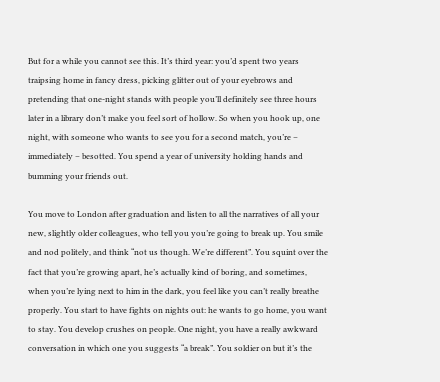But for a while you cannot see this. It’s third year: you’d spent two years traipsing home in fancy dress, picking glitter out of your eyebrows and pretending that one-night stands with people you’ll definitely see three hours later in a library don’t make you feel sort of hollow. So when you hook up, one night, with someone who wants to see you for a second match, you’re – immediately – besotted. You spend a year of university holding hands and bumming your friends out.

You move to London after graduation and listen to all the narratives of all your new, slightly older colleagues, who tell you you’re going to break up. You smile and nod politely, and think “not us though. We’re different”. You squint over the fact that you’re growing apart, he’s actually kind of boring, and sometimes, when you’re lying next to him in the dark, you feel like you can’t really breathe properly. You start to have fights on nights out: he wants to go home, you want to stay. You develop crushes on people. One night, you have a really awkward conversation in which one you suggests “a break”. You soldier on but it’s the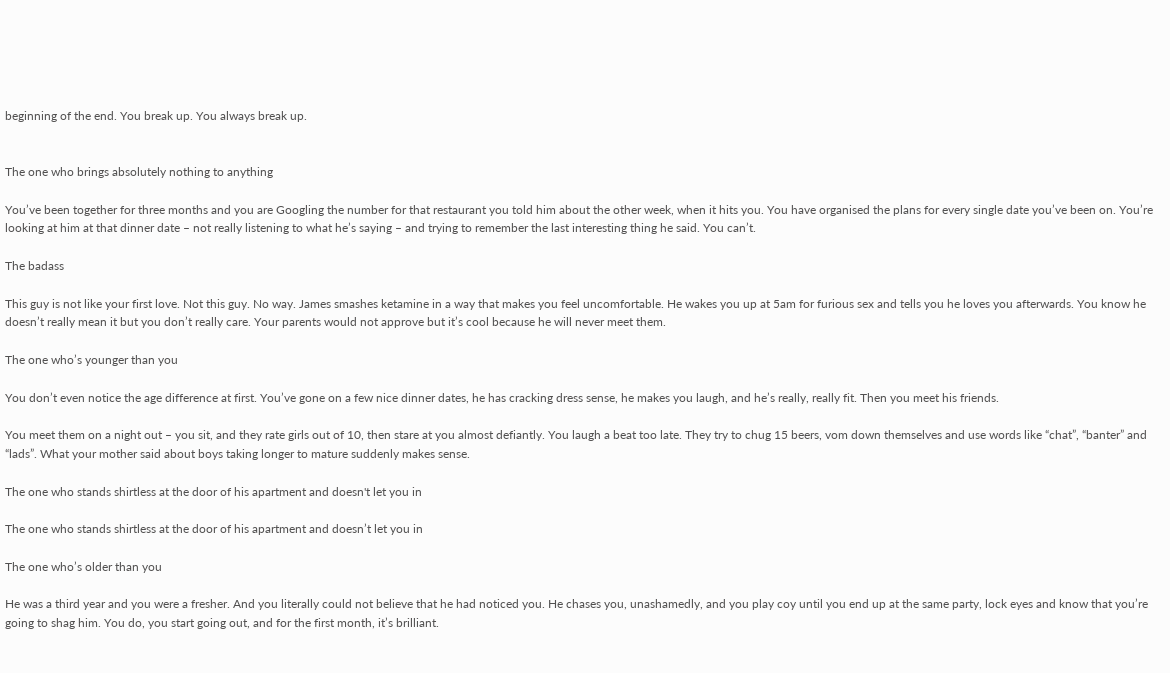beginning of the end. You break up. You always break up.


The one who brings absolutely nothing to anything

You’ve been together for three months and you are Googling the number for that restaurant you told him about the other week, when it hits you. You have organised the plans for every single date you’ve been on. You’re looking at him at that dinner date – not really listening to what he’s saying – and trying to remember the last interesting thing he said. You can’t.

The badass

This guy is not like your first love. Not this guy. No way. James smashes ketamine in a way that makes you feel uncomfortable. He wakes you up at 5am for furious sex and tells you he loves you afterwards. You know he doesn’t really mean it but you don’t really care. Your parents would not approve but it’s cool because he will never meet them.

The one who’s younger than you

You don’t even notice the age difference at first. You’ve gone on a few nice dinner dates, he has cracking dress sense, he makes you laugh, and he’s really, really fit. Then you meet his friends.

You meet them on a night out – you sit, and they rate girls out of 10, then stare at you almost defiantly. You laugh a beat too late. They try to chug 15 beers, vom down themselves and use words like “chat”, “banter” and “lads”. What your mother said about boys taking longer to mature suddenly makes sense.

The one who stands shirtless at the door of his apartment and doesn't let you in

The one who stands shirtless at the door of his apartment and doesn’t let you in

The one who’s older than you

He was a third year and you were a fresher. And you literally could not believe that he had noticed you. He chases you, unashamedly, and you play coy until you end up at the same party, lock eyes and know that you’re going to shag him. You do, you start going out, and for the first month, it’s brilliant.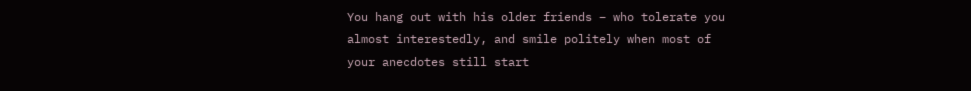You hang out with his older friends – who tolerate you almost interestedly, and smile politely when most of your anecdotes still start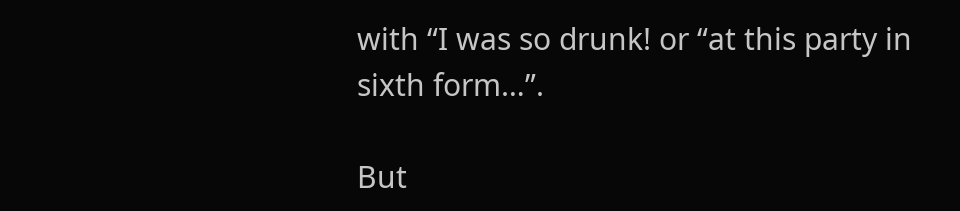with “I was so drunk! or “at this party in sixth form…”.

But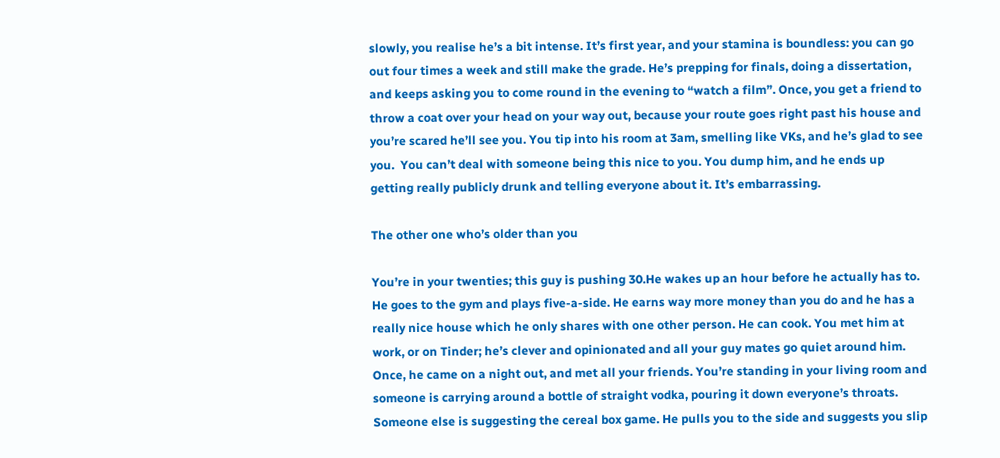slowly, you realise he’s a bit intense. It’s first year, and your stamina is boundless: you can go out four times a week and still make the grade. He’s prepping for finals, doing a dissertation, and keeps asking you to come round in the evening to “watch a film”. Once, you get a friend to throw a coat over your head on your way out, because your route goes right past his house and you’re scared he’ll see you. You tip into his room at 3am, smelling like VKs, and he’s glad to see you.  You can’t deal with someone being this nice to you. You dump him, and he ends up getting really publicly drunk and telling everyone about it. It’s embarrassing.

The other one who’s older than you

You’re in your twenties; this guy is pushing 30.He wakes up an hour before he actually has to. He goes to the gym and plays five-a-side. He earns way more money than you do and he has a really nice house which he only shares with one other person. He can cook. You met him at work, or on Tinder; he’s clever and opinionated and all your guy mates go quiet around him. Once, he came on a night out, and met all your friends. You’re standing in your living room and someone is carrying around a bottle of straight vodka, pouring it down everyone’s throats. Someone else is suggesting the cereal box game. He pulls you to the side and suggests you slip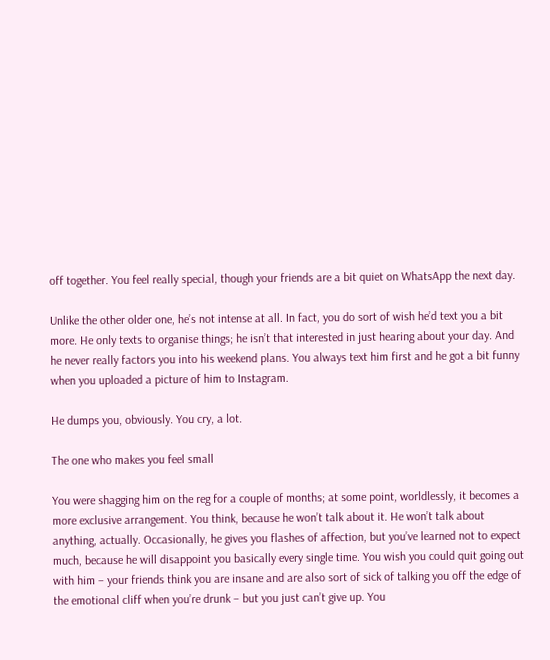off together. You feel really special, though your friends are a bit quiet on WhatsApp the next day.

Unlike the other older one, he’s not intense at all. In fact, you do sort of wish he’d text you a bit more. He only texts to organise things; he isn’t that interested in just hearing about your day. And he never really factors you into his weekend plans. You always text him first and he got a bit funny when you uploaded a picture of him to Instagram.

He dumps you, obviously. You cry, a lot.

The one who makes you feel small

You were shagging him on the reg for a couple of months; at some point, worldlessly, it becomes a more exclusive arrangement. You think, because he won’t talk about it. He won’t talk about anything, actually. Occasionally, he gives you flashes of affection, but you’ve learned not to expect much, because he will disappoint you basically every single time. You wish you could quit going out with him – your friends think you are insane and are also sort of sick of talking you off the edge of the emotional cliff when you’re drunk – but you just can’t give up. You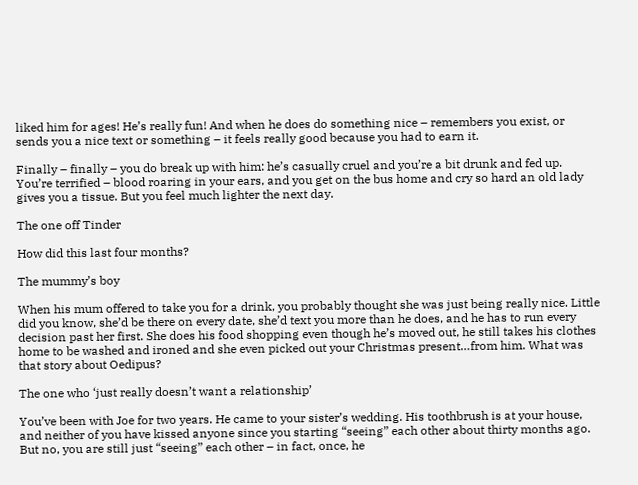liked him for ages! He’s really fun! And when he does do something nice – remembers you exist, or sends you a nice text or something – it feels really good because you had to earn it.

Finally – finally – you do break up with him: he’s casually cruel and you’re a bit drunk and fed up. You’re terrified – blood roaring in your ears, and you get on the bus home and cry so hard an old lady gives you a tissue. But you feel much lighter the next day.

The one off Tinder

How did this last four months?

The mummy’s boy

When his mum offered to take you for a drink, you probably thought she was just being really nice. Little did you know, she’d be there on every date, she’d text you more than he does, and he has to run every decision past her first. She does his food shopping even though he’s moved out, he still takes his clothes home to be washed and ironed and she even picked out your Christmas present…from him. What was that story about Oedipus?

The one who ‘just really doesn’t want a relationship’

You’ve been with Joe for two years. He came to your sister’s wedding. His toothbrush is at your house, and neither of you have kissed anyone since you starting “seeing” each other about thirty months ago. But no, you are still just “seeing” each other – in fact, once, he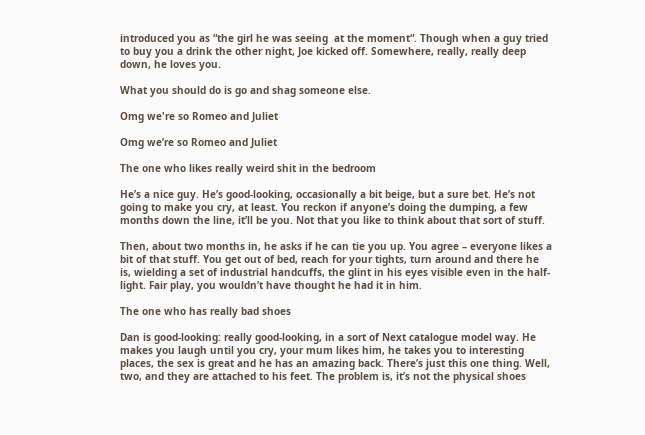introduced you as “the girl he was seeing  at the moment“. Though when a guy tried to buy you a drink the other night, Joe kicked off. Somewhere, really, really deep down, he loves you.

What you should do is go and shag someone else.

Omg we're so Romeo and Juliet

Omg we’re so Romeo and Juliet

The one who likes really weird shit in the bedroom

He’s a nice guy. He’s good-looking, occasionally a bit beige, but a sure bet. He’s not going to make you cry, at least. You reckon if anyone’s doing the dumping, a few months down the line, it’ll be you. Not that you like to think about that sort of stuff.

Then, about two months in, he asks if he can tie you up. You agree – everyone likes a bit of that stuff. You get out of bed, reach for your tights, turn around and there he is, wielding a set of industrial handcuffs, the glint in his eyes visible even in the half-light. Fair play, you wouldn’t have thought he had it in him.

The one who has really bad shoes

Dan is good-looking: really good-looking, in a sort of Next catalogue model way. He makes you laugh until you cry, your mum likes him, he takes you to interesting places, the sex is great and he has an amazing back. There’s just this one thing. Well, two, and they are attached to his feet. The problem is, it’s not the physical shoes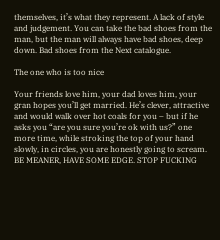themselves, it’s what they represent. A lack of style and judgement. You can take the bad shoes from the man, but the man will always have bad shoes, deep down. Bad shoes from the Next catalogue.

The one who is too nice

Your friends love him, your dad loves him, your gran hopes you’ll get married. He’s clever, attractive and would walk over hot coals for you – but if he asks you “are you sure you’re ok with us?” one more time, while stroking the top of your hand slowly, in circles, you are honestly going to scream. BE MEANER, HAVE SOME EDGE. STOP FUCKING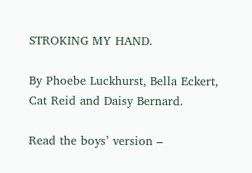STROKING MY HAND.

By Phoebe Luckhurst, Bella Eckert, Cat Reid and Daisy Bernard.

Read the boys’ version –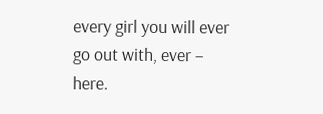every girl you will ever go out with, ever – here.